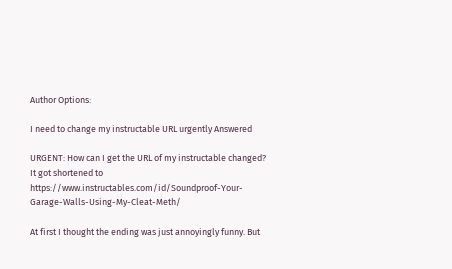Author Options:

I need to change my instructable URL urgently Answered

URGENT: How can I get the URL of my instructable changed? It got shortened to https://www.instructables.com/id/Soundproof-Your-Garage-Walls-Using-My-Cleat-Meth/

At first I thought the ending was just annoyingly funny. But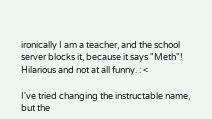ironically I am a teacher, and the school server blocks it, because it says "Meth"! Hilarious and not at all funny. : <

I've tried changing the instructable name, but the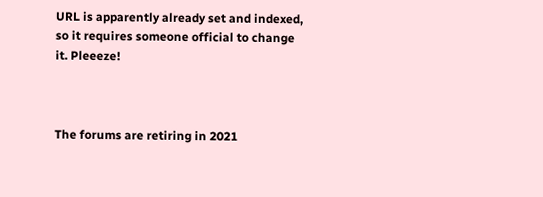URL is apparently already set and indexed, so it requires someone official to change it. Pleeeze!



The forums are retiring in 2021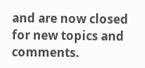and are now closed for new topics and comments.